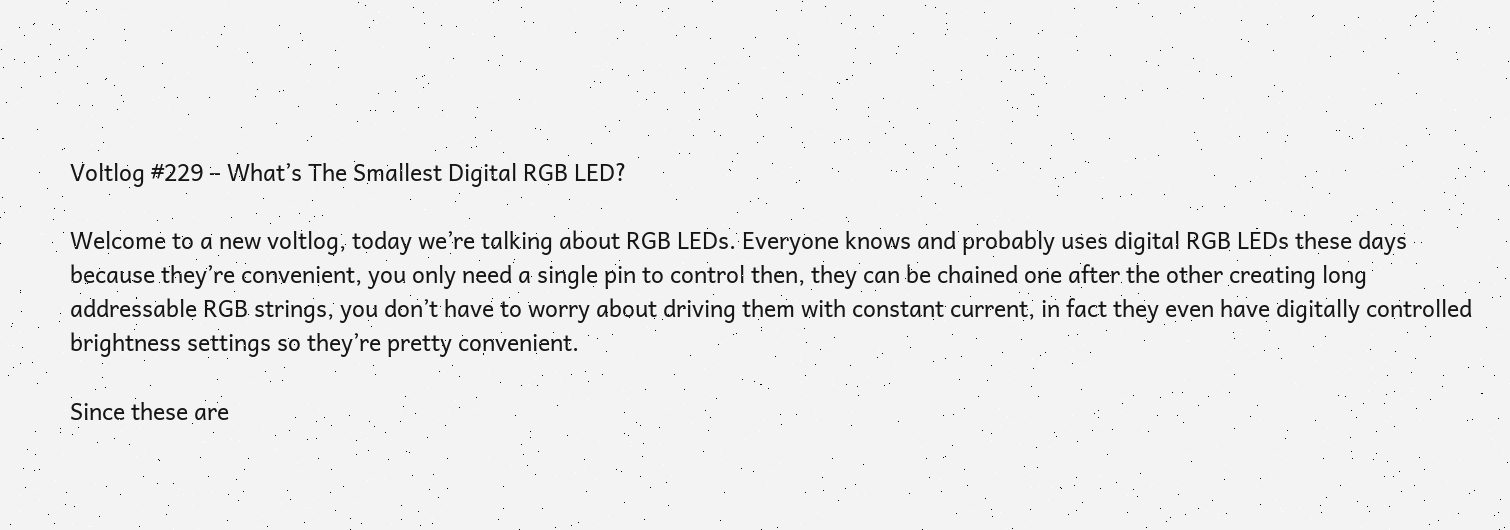Voltlog #229 – What’s The Smallest Digital RGB LED?

Welcome to a new voltlog, today we’re talking about RGB LEDs. Everyone knows and probably uses digital RGB LEDs these days because they’re convenient, you only need a single pin to control then, they can be chained one after the other creating long addressable RGB strings, you don’t have to worry about driving them with constant current, in fact they even have digitally controlled brightness settings so they’re pretty convenient.

Since these are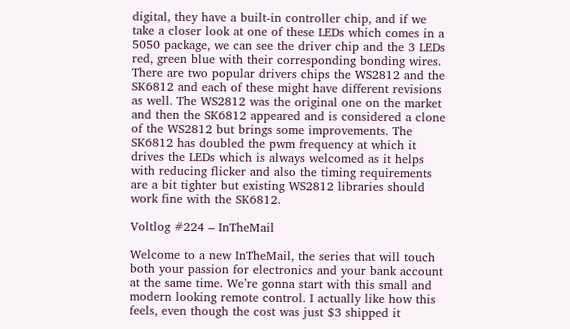digital, they have a built-in controller chip, and if we take a closer look at one of these LEDs which comes in a 5050 package, we can see the driver chip and the 3 LEDs red, green blue with their corresponding bonding wires. There are two popular drivers chips the WS2812 and the SK6812 and each of these might have different revisions as well. The WS2812 was the original one on the market and then the SK6812 appeared and is considered a clone of the WS2812 but brings some improvements. The SK6812 has doubled the pwm frequency at which it drives the LEDs which is always welcomed as it helps with reducing flicker and also the timing requirements are a bit tighter but existing WS2812 libraries should work fine with the SK6812.

Voltlog #224 – InTheMail

Welcome to a new InTheMail, the series that will touch both your passion for electronics and your bank account at the same time. We’re gonna start with this small and modern looking remote control. I actually like how this feels, even though the cost was just $3 shipped it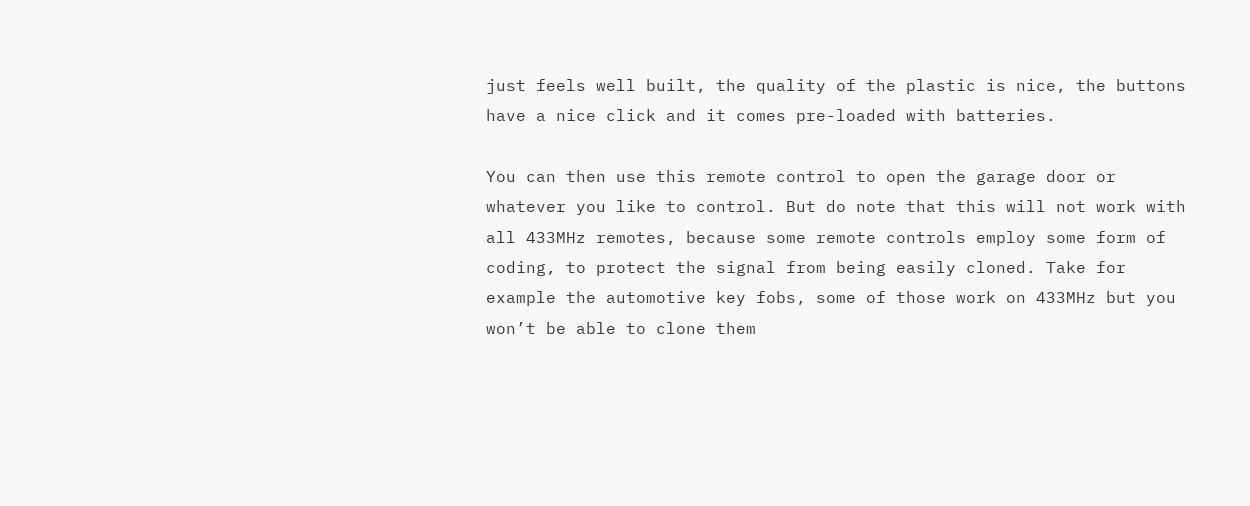just feels well built, the quality of the plastic is nice, the buttons have a nice click and it comes pre-loaded with batteries.

You can then use this remote control to open the garage door or whatever you like to control. But do note that this will not work with all 433MHz remotes, because some remote controls employ some form of coding, to protect the signal from being easily cloned. Take for example the automotive key fobs, some of those work on 433MHz but you won’t be able to clone them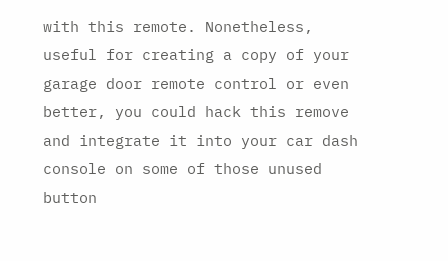with this remote. Nonetheless, useful for creating a copy of your garage door remote control or even better, you could hack this remove and integrate it into your car dash console on some of those unused button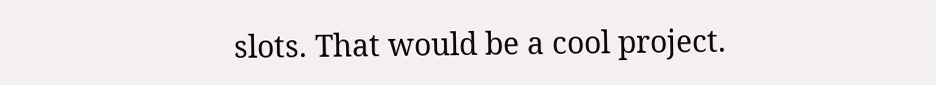slots. That would be a cool project.